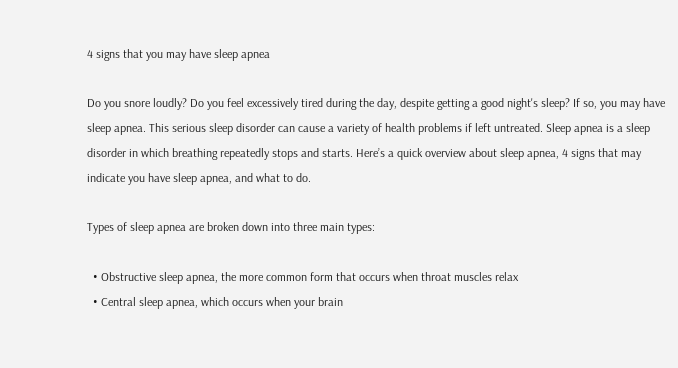4 signs that you may have sleep apnea

Do you snore loudly? Do you feel excessively tired during the day, despite getting a good night's sleep? If so, you may have sleep apnea. This serious sleep disorder can cause a variety of health problems if left untreated. Sleep apnea is a sleep disorder in which breathing repeatedly stops and starts. Here’s a quick overview about sleep apnea, 4 signs that may indicate you have sleep apnea, and what to do.

Types of sleep apnea are broken down into three main types:

  • Obstructive sleep apnea, the more common form that occurs when throat muscles relax
  • Central sleep apnea, which occurs when your brain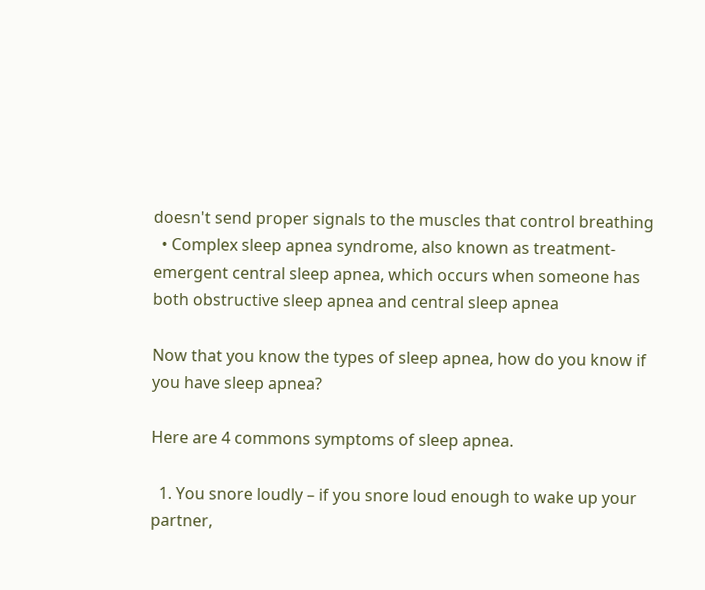doesn't send proper signals to the muscles that control breathing
  • Complex sleep apnea syndrome, also known as treatment-emergent central sleep apnea, which occurs when someone has both obstructive sleep apnea and central sleep apnea

Now that you know the types of sleep apnea, how do you know if you have sleep apnea?

Here are 4 commons symptoms of sleep apnea.

  1. You snore loudly – if you snore loud enough to wake up your partner,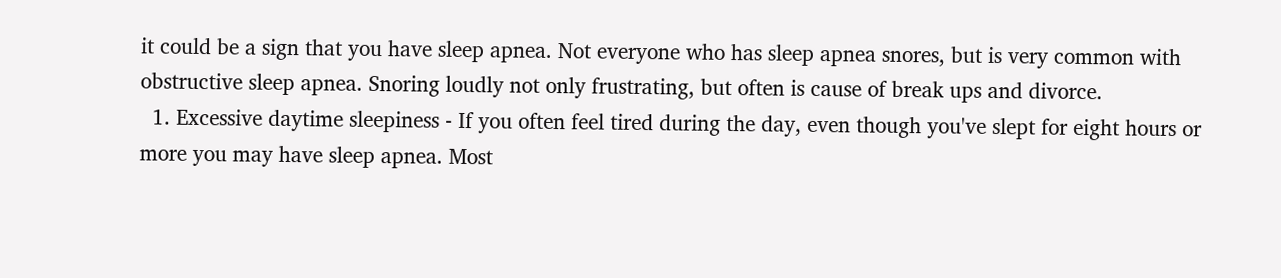it could be a sign that you have sleep apnea. Not everyone who has sleep apnea snores, but is very common with obstructive sleep apnea. Snoring loudly not only frustrating, but often is cause of break ups and divorce.
  1. Excessive daytime sleepiness - If you often feel tired during the day, even though you've slept for eight hours or more you may have sleep apnea. Most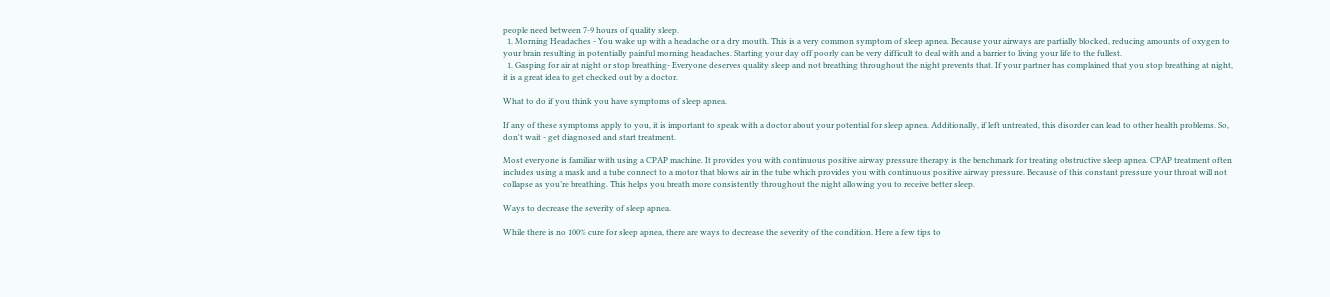people need between 7-9 hours of quality sleep.
  1. Morning Headaches - You wake up with a headache or a dry mouth. This is a very common symptom of sleep apnea. Because your airways are partially blocked, reducing amounts of oxygen to your brain resulting in potentially painful morning headaches. Starting your day off poorly can be very difficult to deal with and a barrier to living your life to the fullest.
  1. Gasping for air at night or stop breathing- Everyone deserves quality sleep and not breathing throughout the night prevents that. If your partner has complained that you stop breathing at night, it is a great idea to get checked out by a doctor.

What to do if you think you have symptoms of sleep apnea.

If any of these symptoms apply to you, it is important to speak with a doctor about your potential for sleep apnea. Additionally, if left untreated, this disorder can lead to other health problems. So, don't wait - get diagnosed and start treatment.

Most everyone is familiar with using a CPAP machine. It provides you with continuous positive airway pressure therapy is the benchmark for treating obstructive sleep apnea. CPAP treatment often includes using a mask and a tube connect to a motor that blows air in the tube which provides you with continuous positive airway pressure. Because of this constant pressure your throat will not collapse as you’re breathing. This helps you breath more consistently throughout the night allowing you to receive better sleep.

Ways to decrease the severity of sleep apnea.

While there is no 100% cure for sleep apnea, there are ways to decrease the severity of the condition. Here a few tips to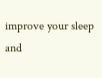improve your sleep and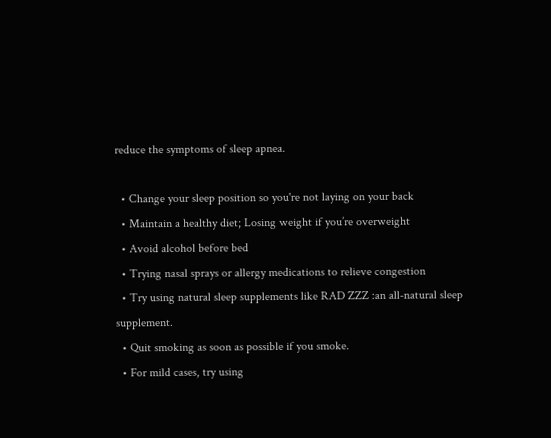reduce the symptoms of sleep apnea.

  • Change your sleep position so you're not laying on your back
  • Maintain a healthy diet; Losing weight if you’re overweight
  • Avoid alcohol before bed
  • Trying nasal sprays or allergy medications to relieve congestion
  • Try using natural sleep supplements like RAD ZZZ :an all-natural sleep supplement.
  • Quit smoking as soon as possible if you smoke.
  • For mild cases, try using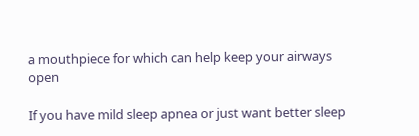a mouthpiece for which can help keep your airways open

If you have mild sleep apnea or just want better sleep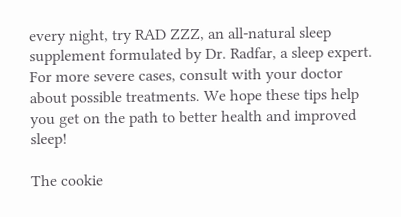every night, try RAD ZZZ, an all-natural sleep supplement formulated by Dr. Radfar, a sleep expert. For more severe cases, consult with your doctor about possible treatments. We hope these tips help you get on the path to better health and improved sleep!

The cookie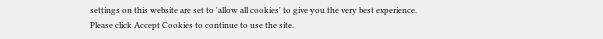settings on this website are set to 'allow all cookies' to give you the very best experience. Please click Accept Cookies to continue to use the site.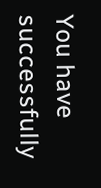You have successfully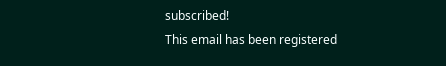subscribed!
This email has been registered